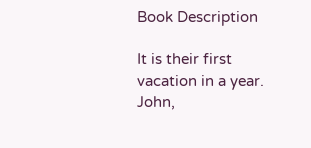Book Description

It is their first vacation in a year. John,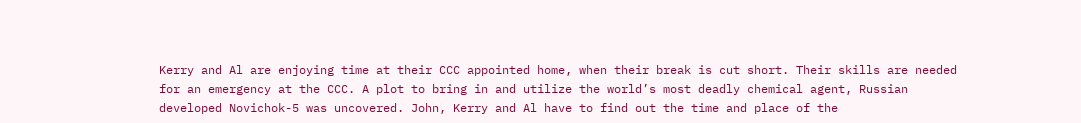Kerry and Al are enjoying time at their CCC appointed home, when their break is cut short. Their skills are needed for an emergency at the CCC. A plot to bring in and utilize the world’s most deadly chemical agent, Russian developed Novichok-5 was uncovered. John, Kerry and Al have to find out the time and place of the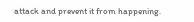attack and prevent it from happening.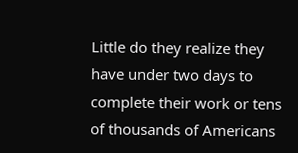Little do they realize they have under two days to complete their work or tens of thousands of Americans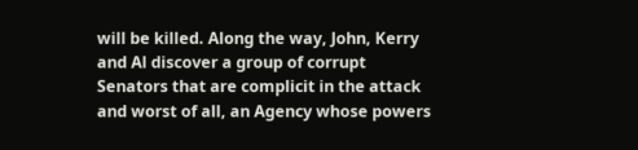will be killed. Along the way, John, Kerry and Al discover a group of corrupt Senators that are complicit in the attack and worst of all, an Agency whose powers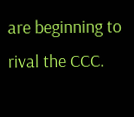are beginning to rival the CCC.